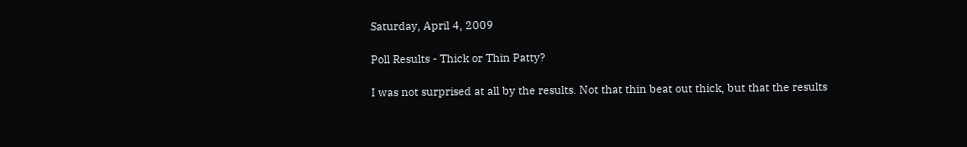Saturday, April 4, 2009

Poll Results - Thick or Thin Patty?

I was not surprised at all by the results. Not that thin beat out thick, but that the results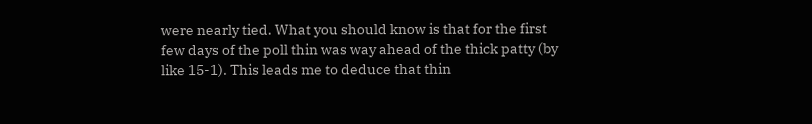were nearly tied. What you should know is that for the first few days of the poll thin was way ahead of the thick patty (by like 15-1). This leads me to deduce that thin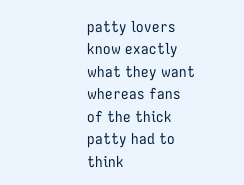patty lovers know exactly what they want whereas fans of the thick patty had to think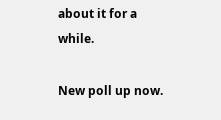about it for a while.

New poll up now.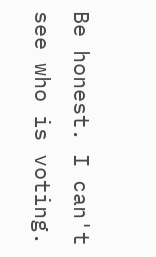Be honest. I can't see who is voting.